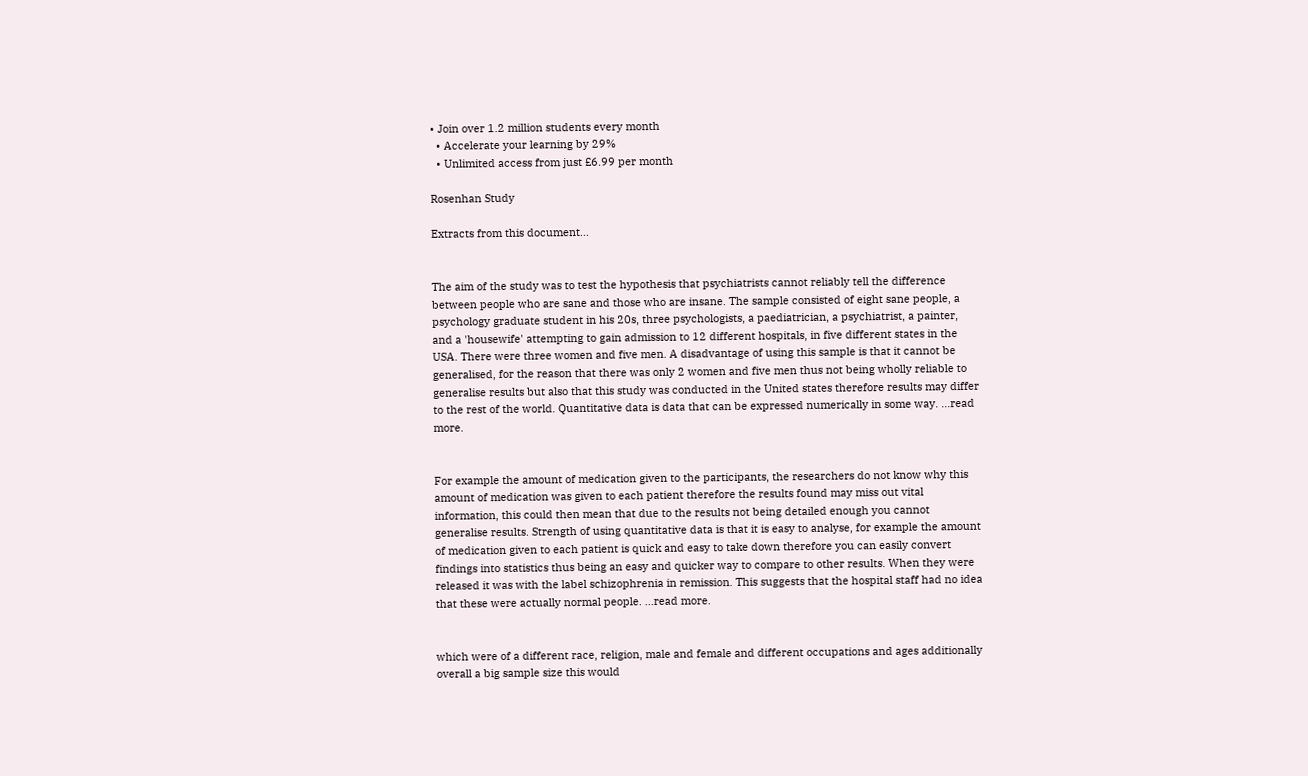• Join over 1.2 million students every month
  • Accelerate your learning by 29%
  • Unlimited access from just £6.99 per month

Rosenhan Study

Extracts from this document...


The aim of the study was to test the hypothesis that psychiatrists cannot reliably tell the difference between people who are sane and those who are insane. The sample consisted of eight sane people, a psychology graduate student in his 20s, three psychologists, a paediatrician, a psychiatrist, a painter, and a 'housewife' attempting to gain admission to 12 different hospitals, in five different states in the USA. There were three women and five men. A disadvantage of using this sample is that it cannot be generalised, for the reason that there was only 2 women and five men thus not being wholly reliable to generalise results but also that this study was conducted in the United states therefore results may differ to the rest of the world. Quantitative data is data that can be expressed numerically in some way. ...read more.


For example the amount of medication given to the participants, the researchers do not know why this amount of medication was given to each patient therefore the results found may miss out vital information, this could then mean that due to the results not being detailed enough you cannot generalise results. Strength of using quantitative data is that it is easy to analyse, for example the amount of medication given to each patient is quick and easy to take down therefore you can easily convert findings into statistics thus being an easy and quicker way to compare to other results. When they were released it was with the label schizophrenia in remission. This suggests that the hospital staff had no idea that these were actually normal people. ...read more.


which were of a different race, religion, male and female and different occupations and ages additionally overall a big sample size this would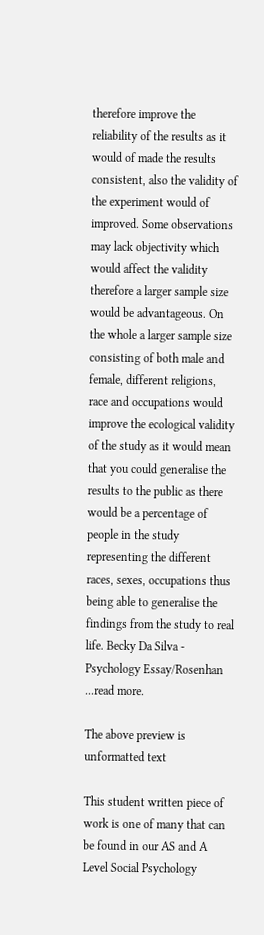therefore improve the reliability of the results as it would of made the results consistent, also the validity of the experiment would of improved. Some observations may lack objectivity which would affect the validity therefore a larger sample size would be advantageous. On the whole a larger sample size consisting of both male and female, different religions, race and occupations would improve the ecological validity of the study as it would mean that you could generalise the results to the public as there would be a percentage of people in the study representing the different races, sexes, occupations thus being able to generalise the findings from the study to real life. Becky Da Silva - Psychology Essay/Rosenhan ...read more.

The above preview is unformatted text

This student written piece of work is one of many that can be found in our AS and A Level Social Psychology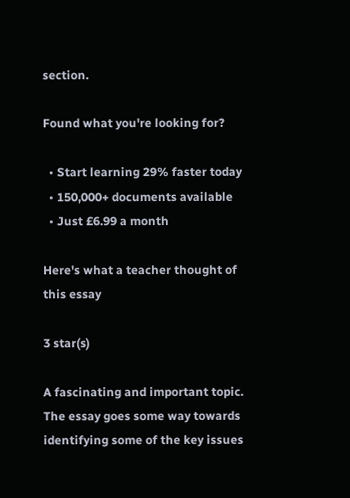section.

Found what you're looking for?

  • Start learning 29% faster today
  • 150,000+ documents available
  • Just £6.99 a month

Here's what a teacher thought of this essay

3 star(s)

A fascinating and important topic. The essay goes some way towards identifying some of the key issues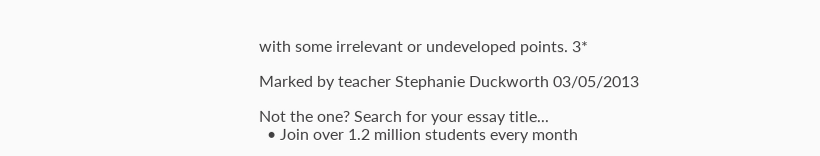with some irrelevant or undeveloped points. 3*

Marked by teacher Stephanie Duckworth 03/05/2013

Not the one? Search for your essay title...
  • Join over 1.2 million students every month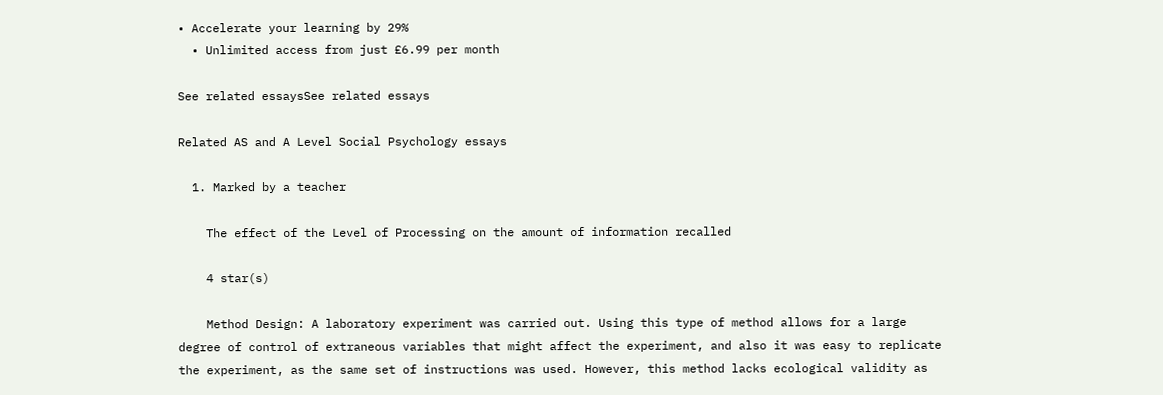• Accelerate your learning by 29%
  • Unlimited access from just £6.99 per month

See related essaysSee related essays

Related AS and A Level Social Psychology essays

  1. Marked by a teacher

    The effect of the Level of Processing on the amount of information recalled

    4 star(s)

    Method Design: A laboratory experiment was carried out. Using this type of method allows for a large degree of control of extraneous variables that might affect the experiment, and also it was easy to replicate the experiment, as the same set of instructions was used. However, this method lacks ecological validity as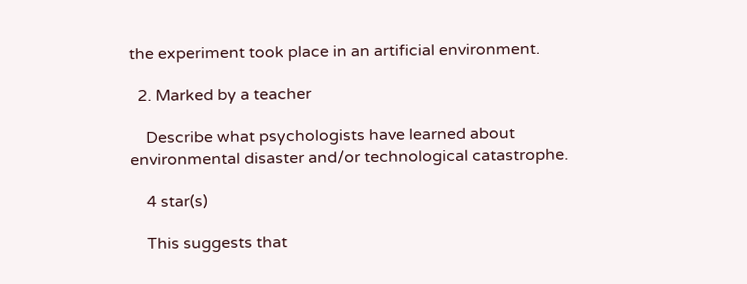the experiment took place in an artificial environment.

  2. Marked by a teacher

    Describe what psychologists have learned about environmental disaster and/or technological catastrophe.

    4 star(s)

    This suggests that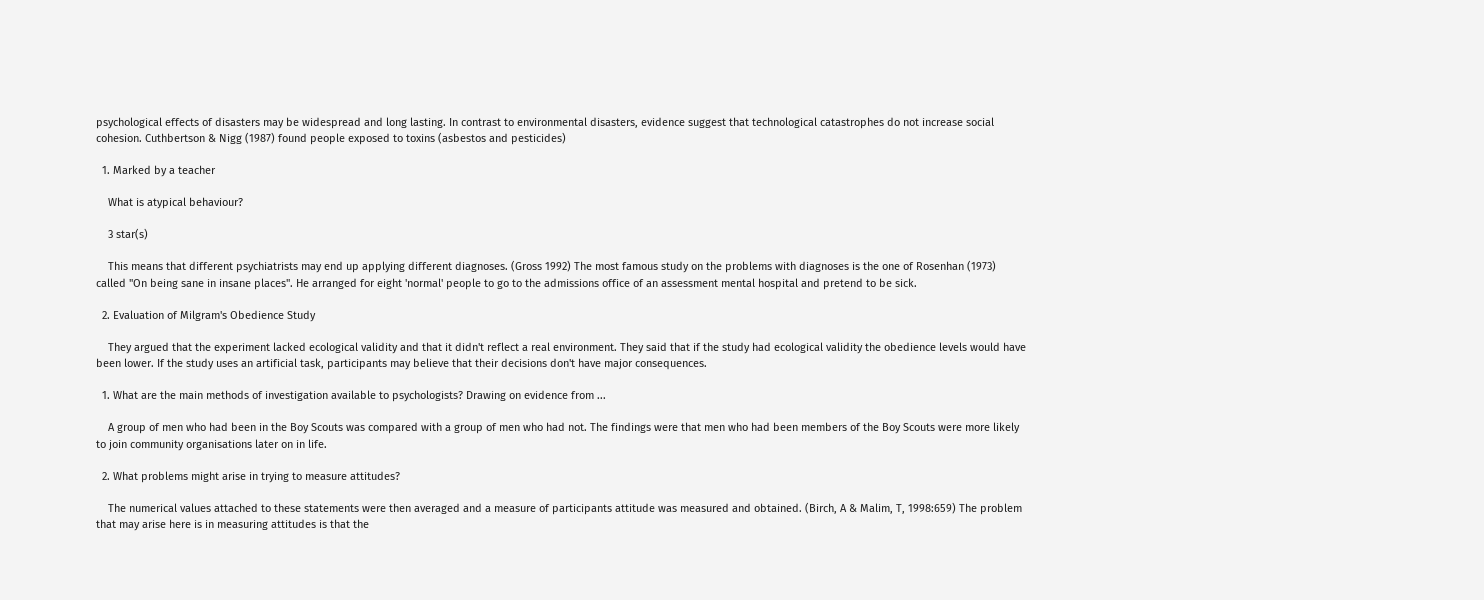psychological effects of disasters may be widespread and long lasting. In contrast to environmental disasters, evidence suggest that technological catastrophes do not increase social cohesion. Cuthbertson & Nigg (1987) found people exposed to toxins (asbestos and pesticides)

  1. Marked by a teacher

    What is atypical behaviour?

    3 star(s)

    This means that different psychiatrists may end up applying different diagnoses. (Gross 1992) The most famous study on the problems with diagnoses is the one of Rosenhan (1973) called "On being sane in insane places". He arranged for eight 'normal' people to go to the admissions office of an assessment mental hospital and pretend to be sick.

  2. Evaluation of Milgram's Obedience Study

    They argued that the experiment lacked ecological validity and that it didn't reflect a real environment. They said that if the study had ecological validity the obedience levels would have been lower. If the study uses an artificial task, participants may believe that their decisions don't have major consequences.

  1. What are the main methods of investigation available to psychologists? Drawing on evidence from ...

    A group of men who had been in the Boy Scouts was compared with a group of men who had not. The findings were that men who had been members of the Boy Scouts were more likely to join community organisations later on in life.

  2. What problems might arise in trying to measure attitudes?

    The numerical values attached to these statements were then averaged and a measure of participants attitude was measured and obtained. (Birch, A & Malim, T, 1998:659) The problem that may arise here is in measuring attitudes is that the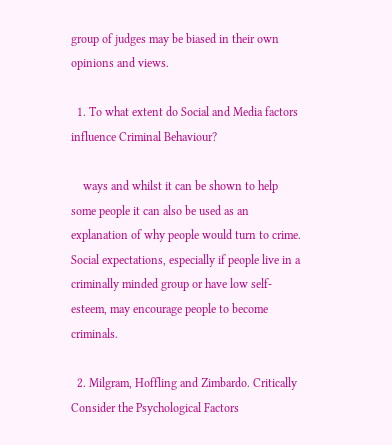group of judges may be biased in their own opinions and views.

  1. To what extent do Social and Media factors influence Criminal Behaviour?

    ways and whilst it can be shown to help some people it can also be used as an explanation of why people would turn to crime. Social expectations, especially if people live in a criminally minded group or have low self-esteem, may encourage people to become criminals.

  2. Milgram, Hoffling and Zimbardo. Critically Consider the Psychological Factors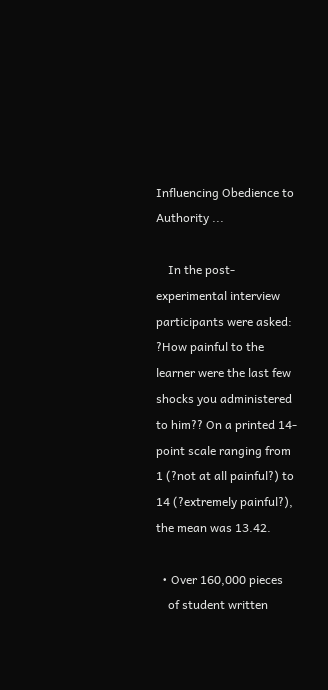Influencing Obedience to Authority ...

    In the post-experimental interview participants were asked: ?How painful to the learner were the last few shocks you administered to him?? On a printed 14-point scale ranging from 1 (?not at all painful?) to 14 (?extremely painful?), the mean was 13.42.

  • Over 160,000 pieces
    of student written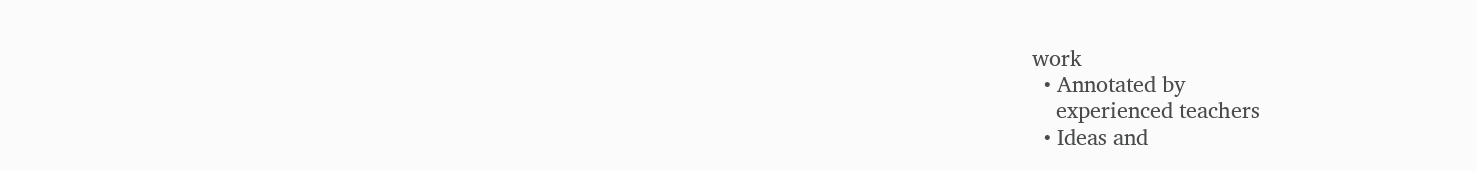work
  • Annotated by
    experienced teachers
  • Ideas and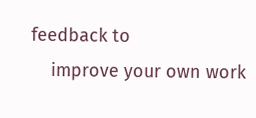feedback to
    improve your own work